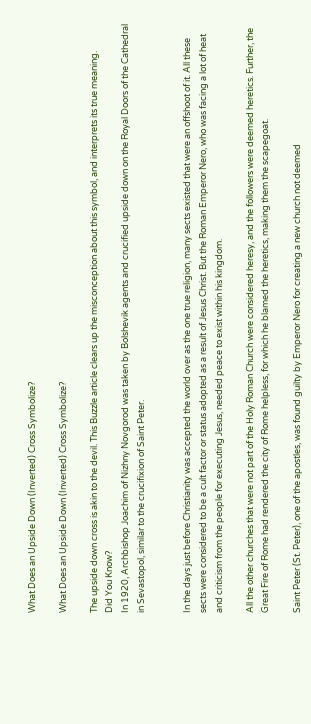What Does an Upside Down (Inverted) Cross Symbolize?

What Does an Upside Down (Inverted) Cross Symbolize?

The upside down cross is akin to the devil. This Buzzle article clears up the misconception about this symbol, and interprets its true meaning.
Did You Know?
In 1920, Archbishop Joachim of Nizhny Novgorod was taken by Bolshevik agents and crucified upside down on the Royal Doors of the Cathedral in Sevastopol, similar to the crucifixion of Saint Peter.


In the days just before Christianity was accepted the world over as the one true religion, many sects existed that were an offshoot of it. All these sects were considered to be a cult factor or status adopted as a result of Jesus Christ. But the Roman Emperor Nero, who was facing a lot of heat and criticism from the people for executing Jesus, needed peace to exist within his kingdom.

All the other churches that were not part of the Holy Roman Church were considered heresy, and the followers were deemed heretics. Further, the Great Fire of Rome had rendered the city of Rome helpless, for which he blamed the heretics, making them the scapegoat.

Saint Peter (St. Peter), one of the apostles, was found guilty by Emperor Nero for creating a new church not deemed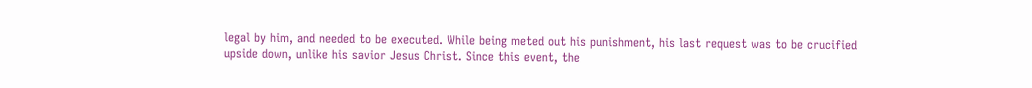legal by him, and needed to be executed. While being meted out his punishment, his last request was to be crucified upside down, unlike his savior Jesus Christ. Since this event, the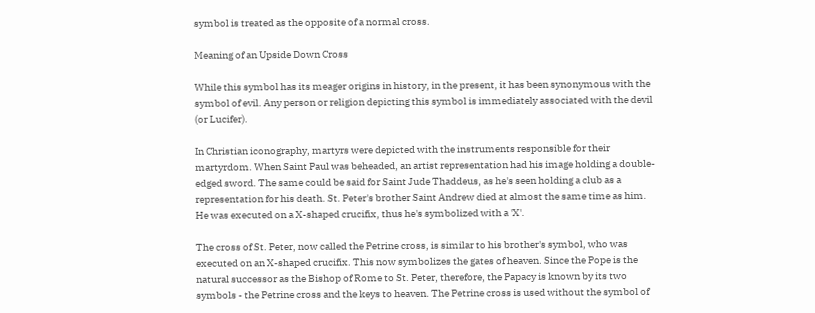symbol is treated as the opposite of a normal cross.

Meaning of an Upside Down Cross

While this symbol has its meager origins in history, in the present, it has been synonymous with the symbol of evil. Any person or religion depicting this symbol is immediately associated with the devil (or Lucifer).

In Christian iconography, martyrs were depicted with the instruments responsible for their martyrdom. When Saint Paul was beheaded, an artist representation had his image holding a double-edged sword. The same could be said for Saint Jude Thaddeus, as he's seen holding a club as a representation for his death. St. Peter's brother Saint Andrew died at almost the same time as him. He was executed on a X-shaped crucifix, thus he's symbolized with a 'X'.

The cross of St. Peter, now called the Petrine cross, is similar to his brother's symbol, who was executed on an X-shaped crucifix. This now symbolizes the gates of heaven. Since the Pope is the natural successor as the Bishop of Rome to St. Peter, therefore, the Papacy is known by its two symbols - the Petrine cross and the keys to heaven. The Petrine cross is used without the symbol of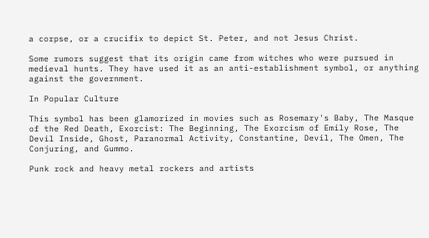a corpse, or a crucifix to depict St. Peter, and not Jesus Christ.

Some rumors suggest that its origin came from witches who were pursued in medieval hunts. They have used it as an anti-establishment symbol, or anything against the government.

In Popular Culture

This symbol has been glamorized in movies such as Rosemary's Baby, The Masque of the Red Death, Exorcist: The Beginning, The Exorcism of Emily Rose, The Devil Inside, Ghost, Paranormal Activity, Constantine, Devil, The Omen, The Conjuring, and Gummo.

Punk rock and heavy metal rockers and artists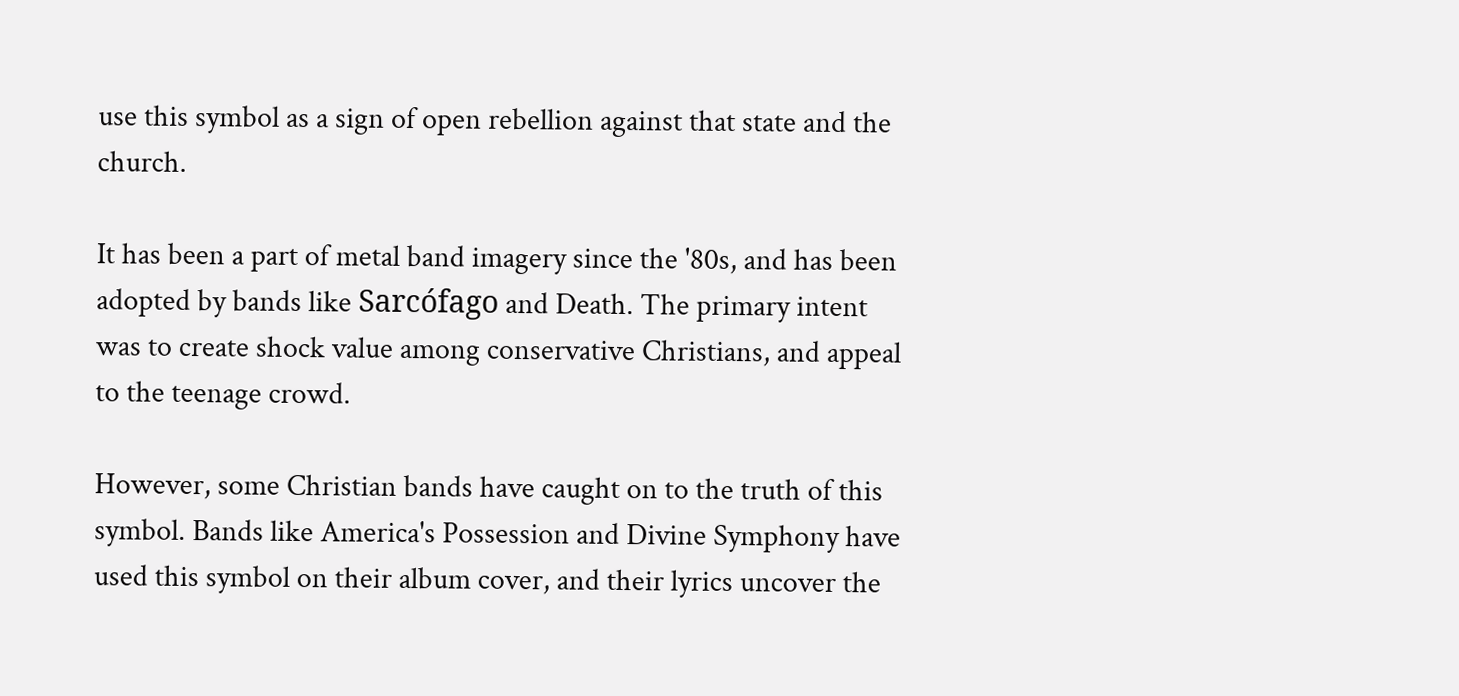use this symbol as a sign of open rebellion against that state and the church.

It has been a part of metal band imagery since the '80s, and has been adopted by bands like Sarcófago and Death. The primary intent was to create shock value among conservative Christians, and appeal to the teenage crowd.

However, some Christian bands have caught on to the truth of this symbol. Bands like America's Possession and Divine Symphony have used this symbol on their album cover, and their lyrics uncover the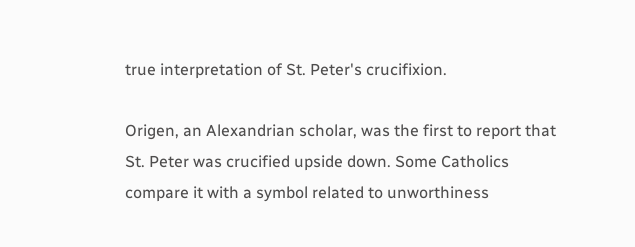true interpretation of St. Peter's crucifixion.

Origen, an Alexandrian scholar, was the first to report that St. Peter was crucified upside down. Some Catholics compare it with a symbol related to unworthiness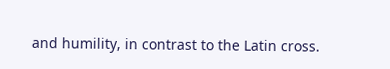and humility, in contrast to the Latin cross.